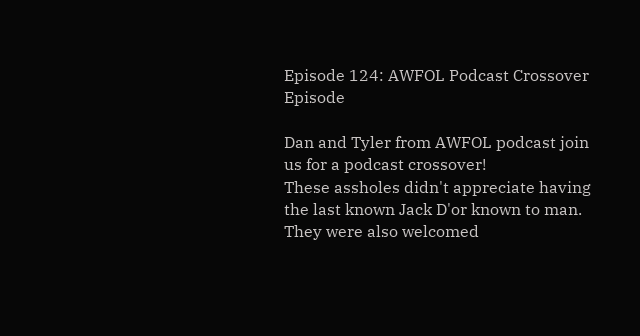Episode 124: AWFOL Podcast Crossover Episode

Dan and Tyler from AWFOL podcast join us for a podcast crossover!
These assholes didn't appreciate having the last known Jack D'or known to man.  They were also welcomed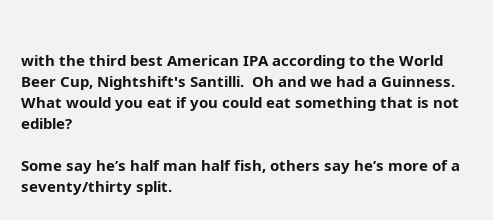with the third best American IPA according to the World Beer Cup, Nightshift's Santilli.  Oh and we had a Guinness.
What would you eat if you could eat something that is not edible?

Some say he’s half man half fish, others say he’s more of a seventy/thirty split.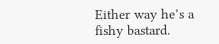Either way he’s a fishy bastard.